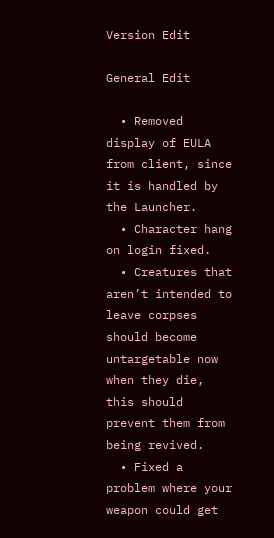Version Edit

General Edit

  • Removed display of EULA from client, since it is handled by the Launcher.
  • Character hang on login fixed.
  • Creatures that aren’t intended to leave corpses should become untargetable now when they die, this should prevent them from being revived.
  • Fixed a problem where your weapon could get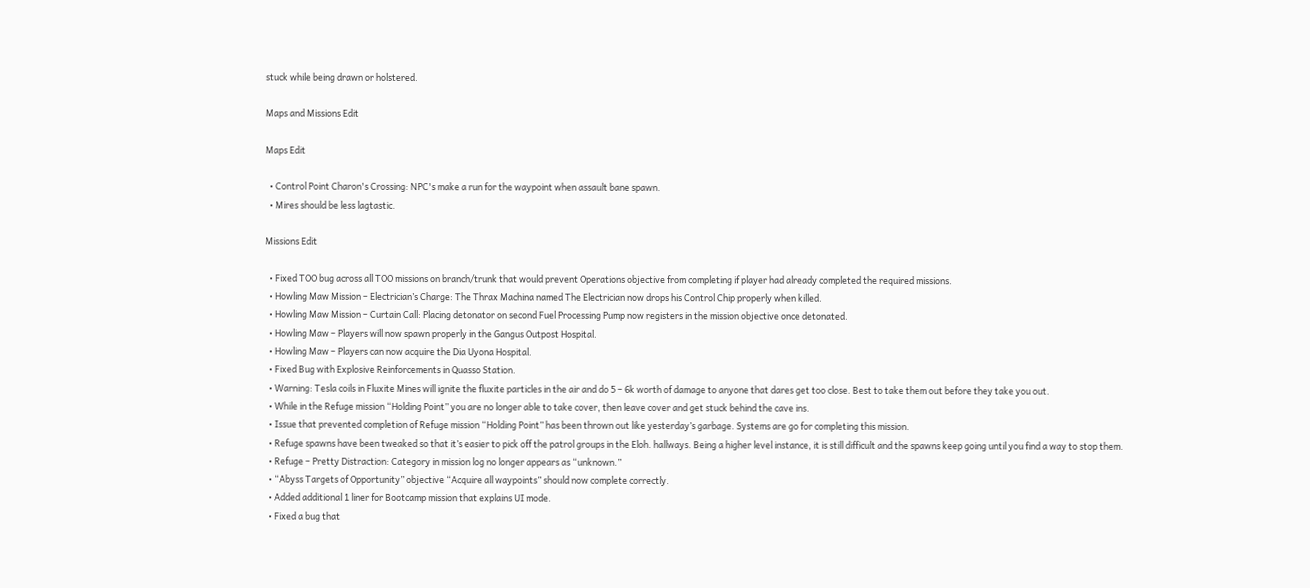stuck while being drawn or holstered.

Maps and Missions Edit

Maps Edit

  • Control Point Charon's Crossing: NPC's make a run for the waypoint when assault bane spawn.
  • Mires should be less lagtastic.

Missions Edit

  • Fixed TOO bug across all TOO missions on branch/trunk that would prevent Operations objective from completing if player had already completed the required missions.
  • Howling Maw Mission – Electrician’s Charge: The Thrax Machina named The Electrician now drops his Control Chip properly when killed.
  • Howling Maw Mission – Curtain Call: Placing detonator on second Fuel Processing Pump now registers in the mission objective once detonated.
  • Howling Maw – Players will now spawn properly in the Gangus Outpost Hospital.
  • Howling Maw – Players can now acquire the Dia Uyona Hospital.
  • Fixed Bug with Explosive Reinforcements in Quasso Station.
  • Warning: Tesla coils in Fluxite Mines will ignite the fluxite particles in the air and do 5 – 6k worth of damage to anyone that dares get too close. Best to take them out before they take you out.
  • While in the Refuge mission “Holding Point” you are no longer able to take cover, then leave cover and get stuck behind the cave ins.
  • Issue that prevented completion of Refuge mission “Holding Point” has been thrown out like yesterday’s garbage. Systems are go for completing this mission.
  • Refuge spawns have been tweaked so that it’s easier to pick off the patrol groups in the Eloh. hallways. Being a higher level instance, it is still difficult and the spawns keep going until you find a way to stop them.
  • Refuge – Pretty Distraction: Category in mission log no longer appears as “unknown.”
  • “Abyss Targets of Opportunity” objective “Acquire all waypoints” should now complete correctly.
  • Added additional 1 liner for Bootcamp mission that explains UI mode.
  • Fixed a bug that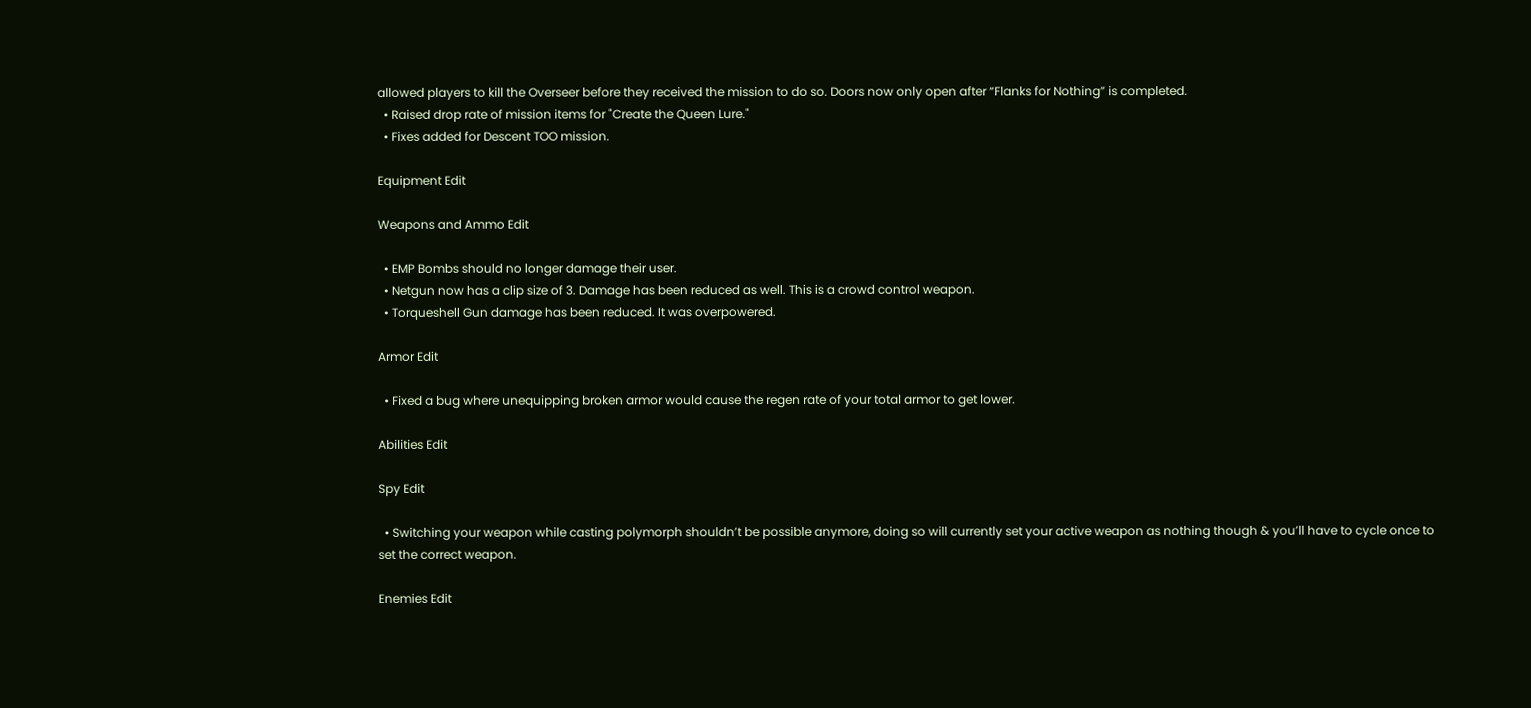allowed players to kill the Overseer before they received the mission to do so. Doors now only open after “Flanks for Nothing” is completed.
  • Raised drop rate of mission items for "Create the Queen Lure."
  • Fixes added for Descent TOO mission.

Equipment Edit

Weapons and Ammo Edit

  • EMP Bombs should no longer damage their user.
  • Netgun now has a clip size of 3. Damage has been reduced as well. This is a crowd control weapon.
  • Torqueshell Gun damage has been reduced. It was overpowered.

Armor Edit

  • Fixed a bug where unequipping broken armor would cause the regen rate of your total armor to get lower.

Abilities Edit

Spy Edit

  • Switching your weapon while casting polymorph shouldn’t be possible anymore, doing so will currently set your active weapon as nothing though & you’ll have to cycle once to set the correct weapon.

Enemies Edit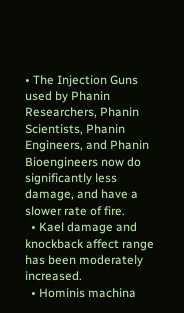• The Injection Guns used by Phanin Researchers, Phanin Scientists, Phanin Engineers, and Phanin Bioengineers now do significantly less damage, and have a slower rate of fire.
  • Kael damage and knockback affect range has been moderately increased.
  • Hominis machina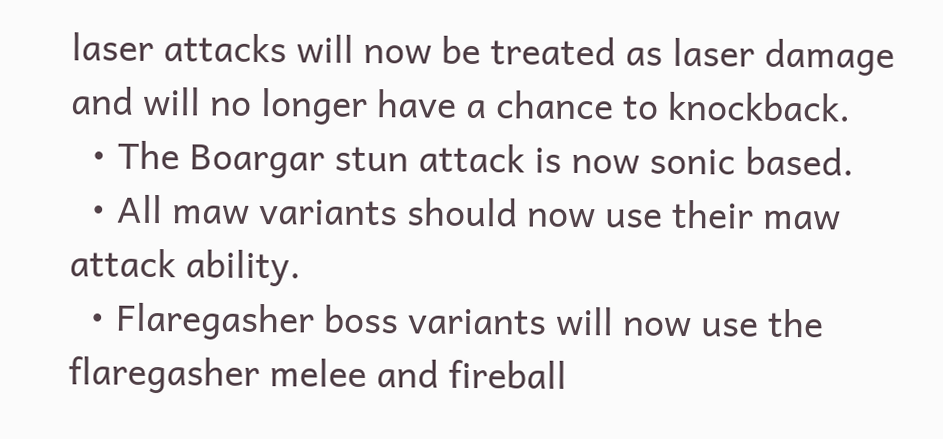laser attacks will now be treated as laser damage and will no longer have a chance to knockback.
  • The Boargar stun attack is now sonic based.
  • All maw variants should now use their maw attack ability.
  • Flaregasher boss variants will now use the flaregasher melee and fireball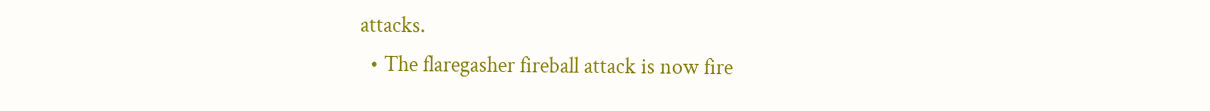attacks.
  • The flaregasher fireball attack is now fire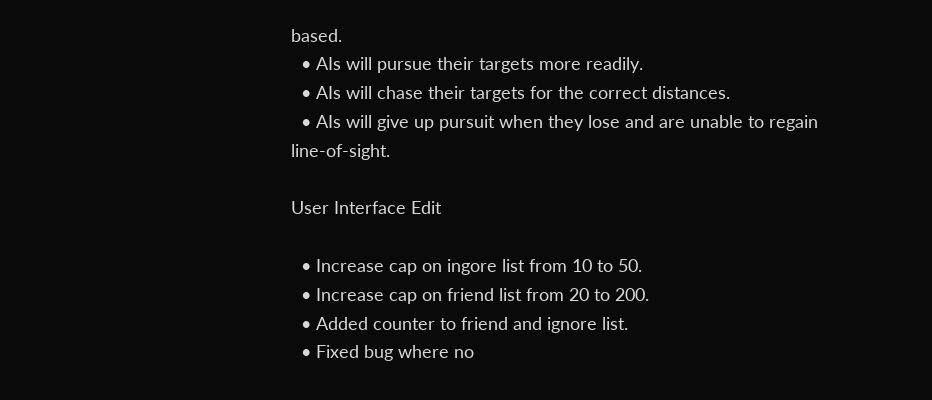based.
  • AIs will pursue their targets more readily.
  • AIs will chase their targets for the correct distances.
  • AIs will give up pursuit when they lose and are unable to regain line-of-sight.

User Interface Edit

  • Increase cap on ingore list from 10 to 50.
  • Increase cap on friend list from 20 to 200.
  • Added counter to friend and ignore list.
  • Fixed bug where no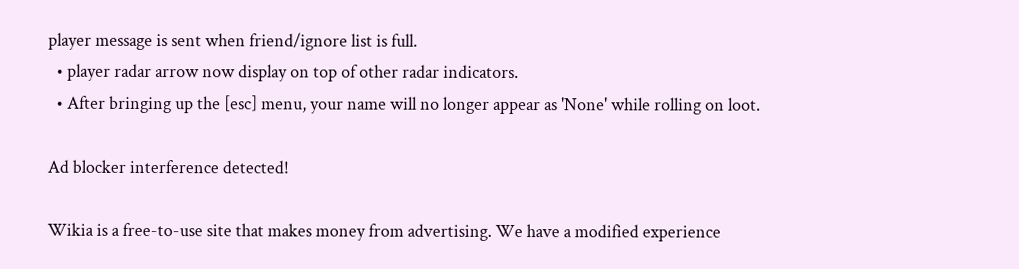player message is sent when friend/ignore list is full.
  • player radar arrow now display on top of other radar indicators.
  • After bringing up the [esc] menu, your name will no longer appear as 'None' while rolling on loot.

Ad blocker interference detected!

Wikia is a free-to-use site that makes money from advertising. We have a modified experience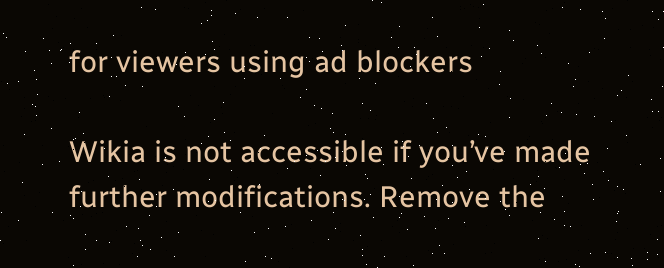for viewers using ad blockers

Wikia is not accessible if you’ve made further modifications. Remove the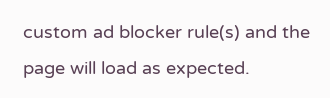custom ad blocker rule(s) and the page will load as expected.